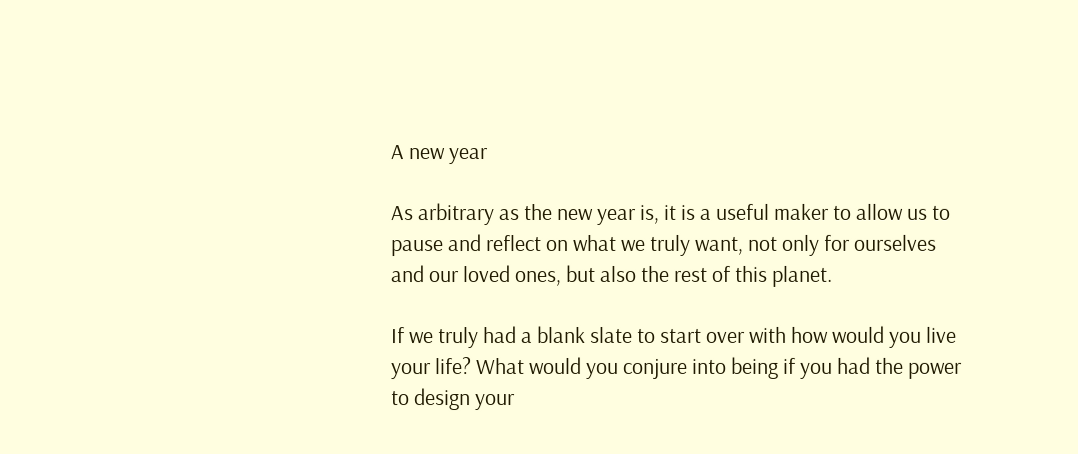A new year

As arbitrary as the new year is, it is a useful maker to allow us to pause and reflect on what we truly want, not only for ourselves and our loved ones, but also the rest of this planet.

If we truly had a blank slate to start over with how would you live your life? What would you conjure into being if you had the power to design your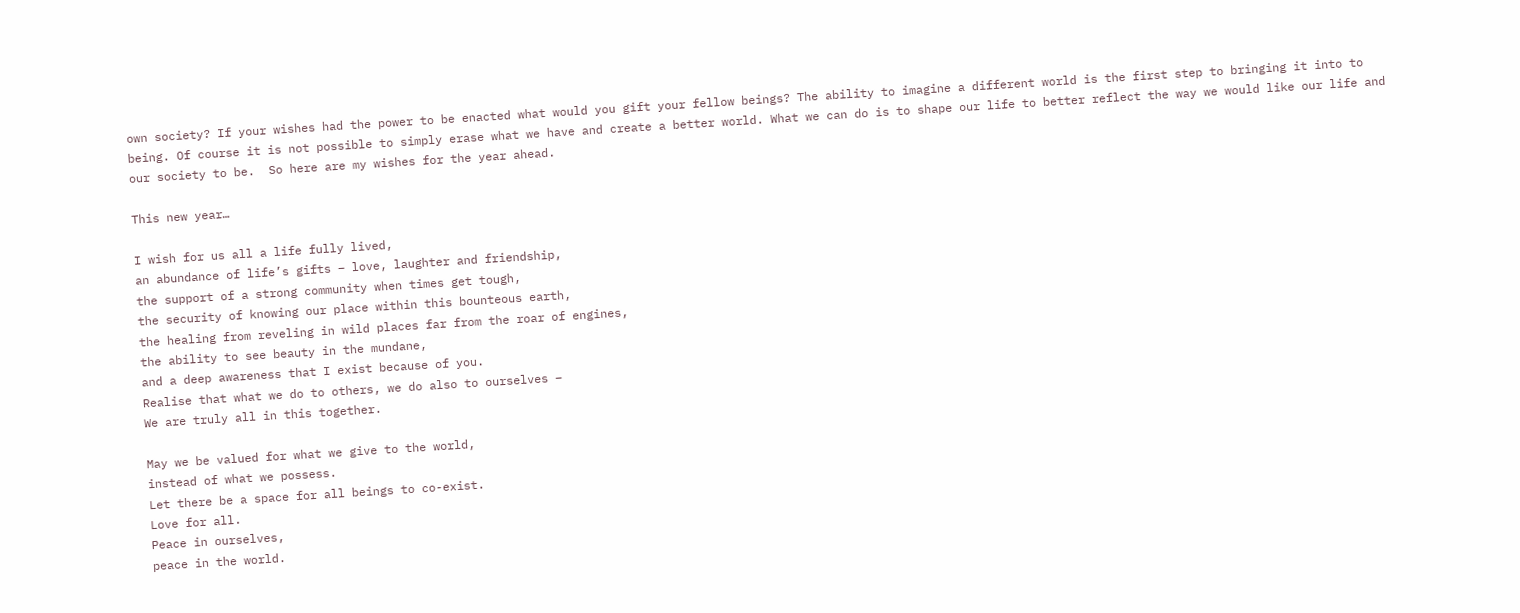own society? If your wishes had the power to be enacted what would you gift your fellow beings? The ability to imagine a different world is the first step to bringing it into to being. Of course it is not possible to simply erase what we have and create a better world. What we can do is to shape our life to better reflect the way we would like our life and our society to be.  So here are my wishes for the year ahead.

This new year…

I wish for us all a life fully lived,
an abundance of life’s gifts – love, laughter and friendship,
the support of a strong community when times get tough,
the security of knowing our place within this bounteous earth,
the healing from reveling in wild places far from the roar of engines,
the ability to see beauty in the mundane,
and a deep awareness that I exist because of you.
Realise that what we do to others, we do also to ourselves –
We are truly all in this together.

May we be valued for what we give to the world,
instead of what we possess.
Let there be a space for all beings to co-exist.
Love for all.
Peace in ourselves,
peace in the world.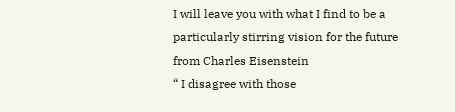I will leave you with what I find to be a particularly stirring vision for the future from Charles Eisenstein
“ I disagree with those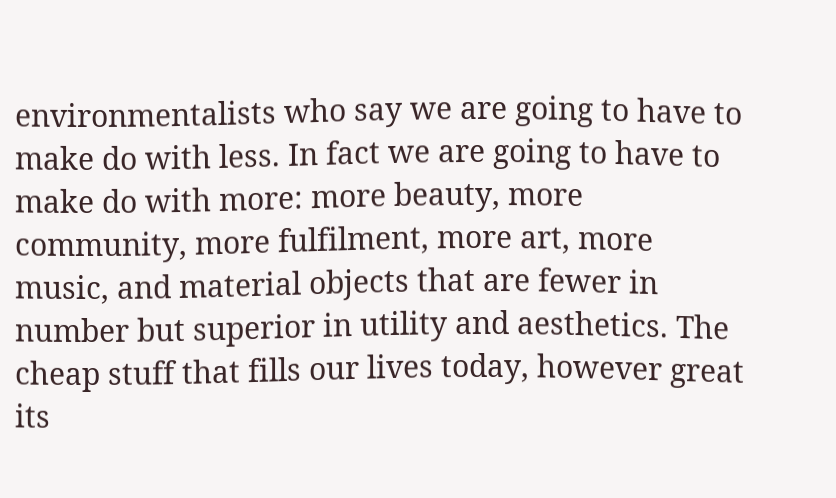environmentalists who say we are going to have to make do with less. In fact we are going to have to make do with more: more beauty, more community, more fulfilment, more art, more music, and material objects that are fewer in number but superior in utility and aesthetics. The cheap stuff that fills our lives today, however great its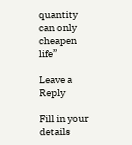quantity can only cheapen life”

Leave a Reply

Fill in your details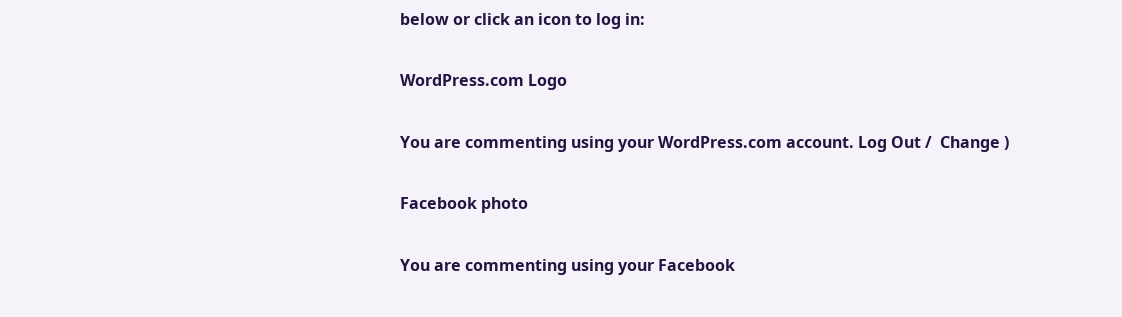below or click an icon to log in:

WordPress.com Logo

You are commenting using your WordPress.com account. Log Out /  Change )

Facebook photo

You are commenting using your Facebook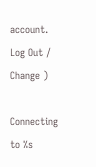account. Log Out /  Change )

Connecting to %s